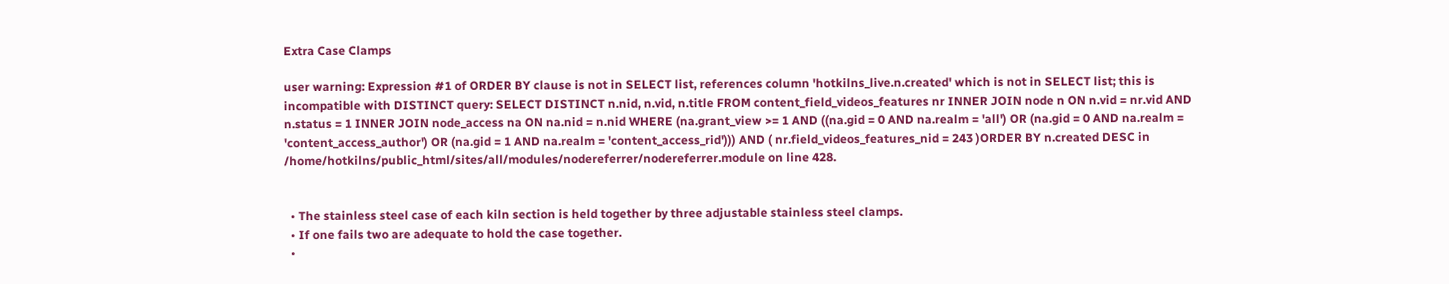Extra Case Clamps

user warning: Expression #1 of ORDER BY clause is not in SELECT list, references column 'hotkilns_live.n.created' which is not in SELECT list; this is incompatible with DISTINCT query: SELECT DISTINCT n.nid, n.vid, n.title FROM content_field_videos_features nr INNER JOIN node n ON n.vid = nr.vid AND n.status = 1 INNER JOIN node_access na ON na.nid = n.nid WHERE (na.grant_view >= 1 AND ((na.gid = 0 AND na.realm = 'all') OR (na.gid = 0 AND na.realm = 'content_access_author') OR (na.gid = 1 AND na.realm = 'content_access_rid'))) AND ( nr.field_videos_features_nid = 243 )ORDER BY n.created DESC in /home/hotkilns/public_html/sites/all/modules/nodereferrer/nodereferrer.module on line 428.


  • The stainless steel case of each kiln section is held together by three adjustable stainless steel clamps.
  • If one fails two are adequate to hold the case together.
  •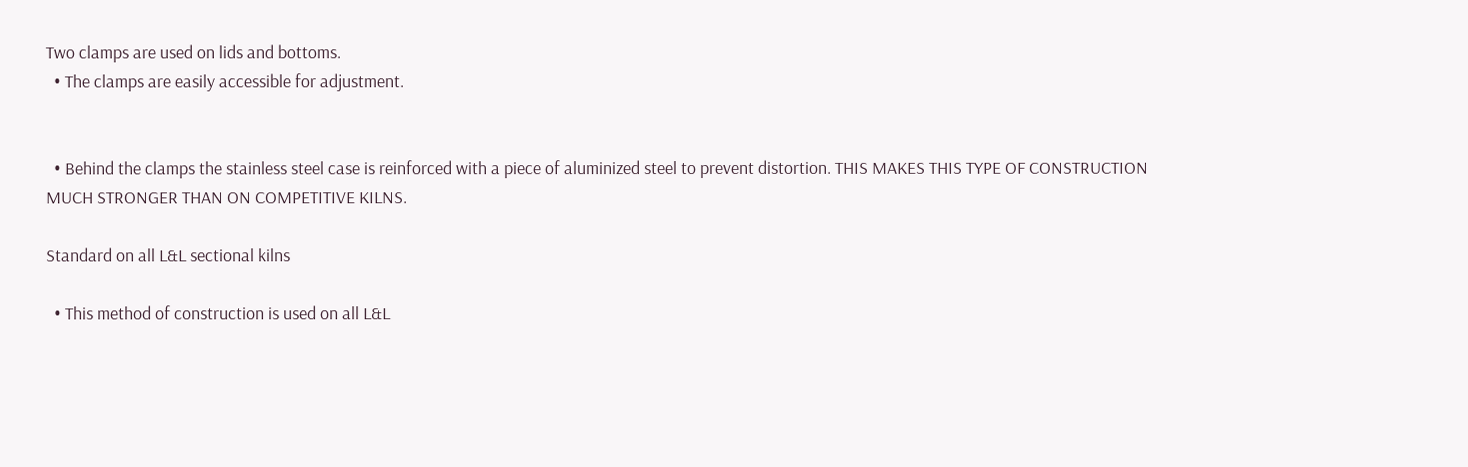Two clamps are used on lids and bottoms.
  • The clamps are easily accessible for adjustment.


  • Behind the clamps the stainless steel case is reinforced with a piece of aluminized steel to prevent distortion. THIS MAKES THIS TYPE OF CONSTRUCTION MUCH STRONGER THAN ON COMPETITIVE KILNS.

Standard on all L&L sectional kilns

  • This method of construction is used on all L&L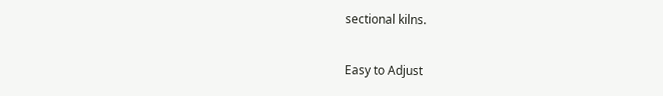sectional kilns.

Easy to Adjust